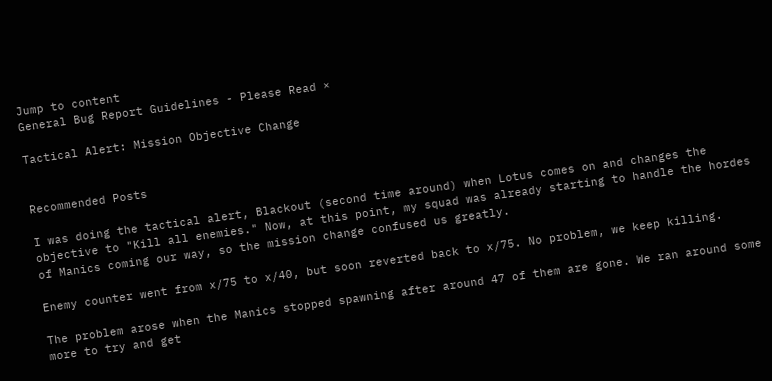Jump to content
General Bug Report Guidelines - Please Read ×

Tactical Alert: Mission Objective Change


Recommended Posts

I was doing the tactical alert, Blackout (second time around) when Lotus comes on and changes the objective to "Kill all enemies." Now, at this point, my squad was already starting to handle the hordes of Manics coming our way, so the mission change confused us greatly.

Enemy counter went from x/75 to x/40, but soon reverted back to x/75. No problem, we keep killing.

The problem arose when the Manics stopped spawning after around 47 of them are gone. We ran around some more to try and get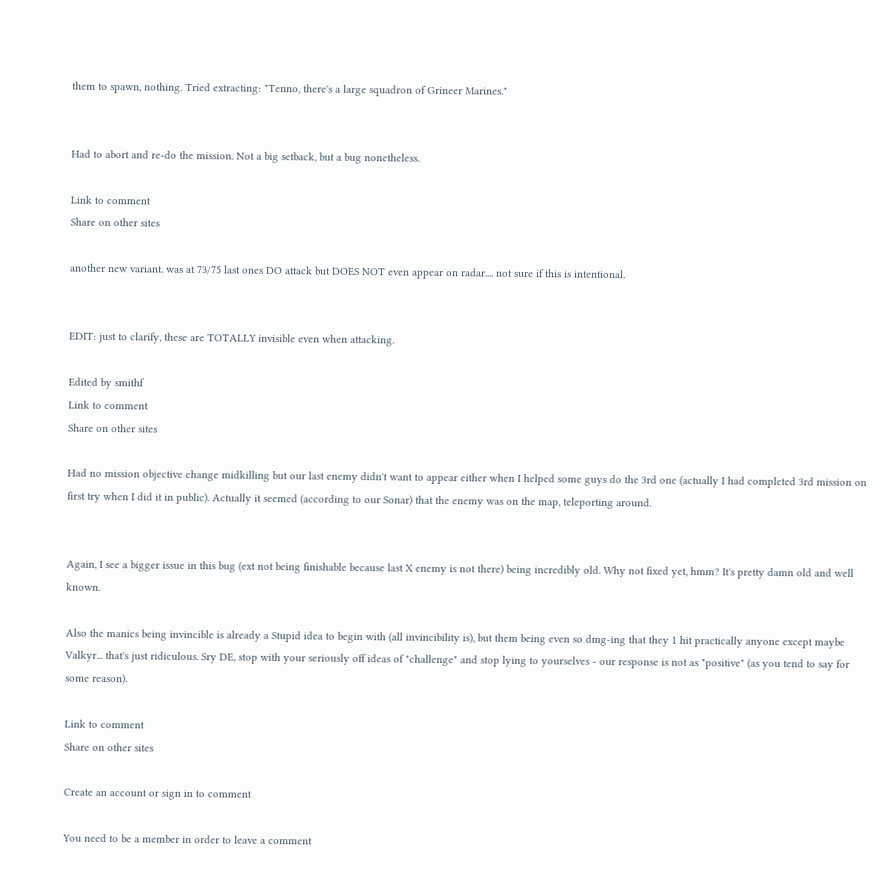them to spawn, nothing. Tried extracting: "Tenno, there's a large squadron of Grineer Marines."


Had to abort and re-do the mission. Not a big setback, but a bug nonetheless.

Link to comment
Share on other sites

another new variant. was at 73/75 last ones DO attack but DOES NOT even appear on radar.... not sure if this is intentional.


EDIT: just to clarify, these are TOTALLY invisible even when attacking.

Edited by smithf
Link to comment
Share on other sites

Had no mission objective change midkilling but our last enemy didn't want to appear either when I helped some guys do the 3rd one (actually I had completed 3rd mission on first try when I did it in public). Actually it seemed (according to our Sonar) that the enemy was on the map, teleporting around.


Again, I see a bigger issue in this bug (ext not being finishable because last X enemy is not there) being incredibly old. Why not fixed yet, hmm? It's pretty damn old and well known.

Also the manics being invincible is already a Stupid idea to begin with (all invincibility is), but them being even so dmg-ing that they 1 hit practically anyone except maybe Valkyr... that's just ridiculous. Sry DE, stop with your seriously off ideas of "challenge" and stop lying to yourselves - our response is not as "positive" (as you tend to say for some reason).

Link to comment
Share on other sites

Create an account or sign in to comment

You need to be a member in order to leave a comment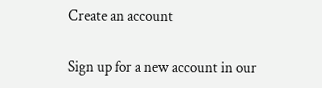Create an account

Sign up for a new account in our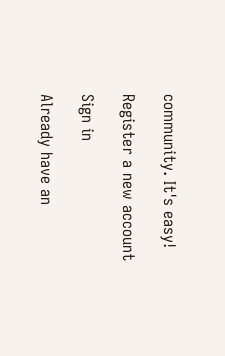community. It's easy!

Register a new account

Sign in

Already have an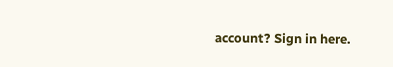account? Sign in here.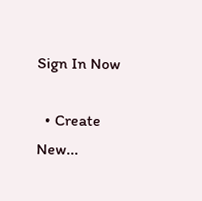Sign In Now

  • Create New...